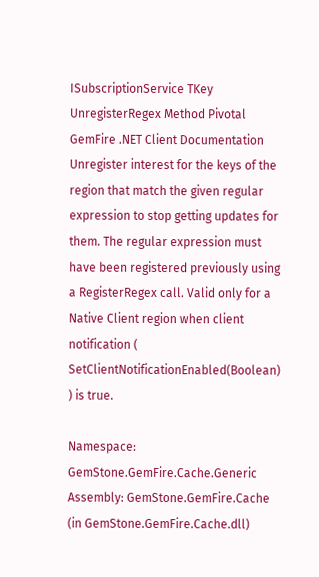ISubscriptionService TKey  UnregisterRegex Method Pivotal GemFire .NET Client Documentation
Unregister interest for the keys of the region that match the given regular expression to stop getting updates for them. The regular expression must have been registered previously using a RegisterRegex call. Valid only for a Native Client region when client notification ( SetClientNotificationEnabled(Boolean) ) is true.

Namespace: GemStone.GemFire.Cache.Generic
Assembly: GemStone.GemFire.Cache (in GemStone.GemFire.Cache.dll)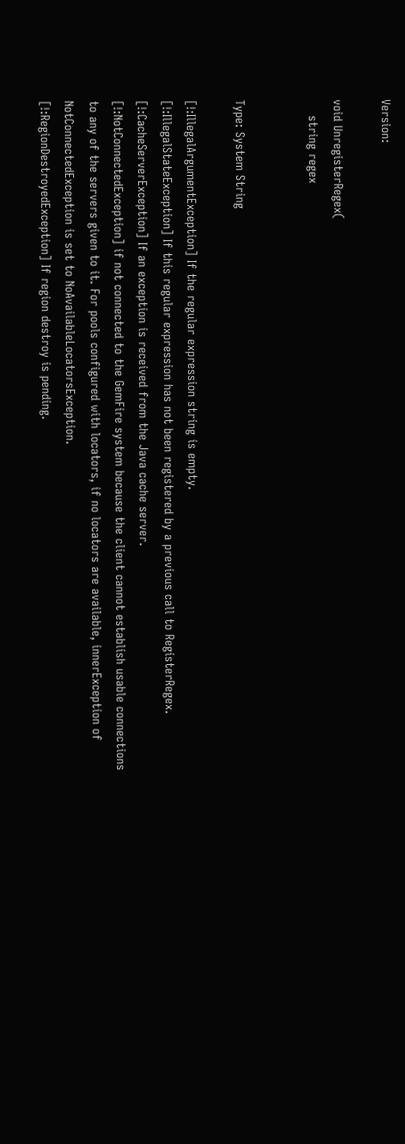Version:

void UnregisterRegex(
    string regex


Type: System String

[!:IllegalArgumentException] If the regular expression string is empty.
[!:IllegalStateException] If this regular expression has not been registered by a previous call to RegisterRegex.
[!:CacheServerException] If an exception is received from the Java cache server.
[!:NotConnectedException] if not connected to the GemFire system because the client cannot establish usable connections to any of the servers given to it. For pools configured with locators, if no locators are available, innerException of NotConnectedException is set to NoAvailableLocatorsException.
[!:RegionDestroyedException] If region destroy is pending.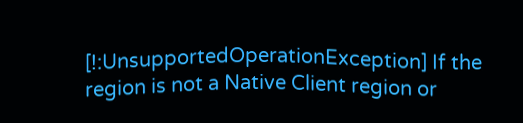[!:UnsupportedOperationException] If the region is not a Native Client region or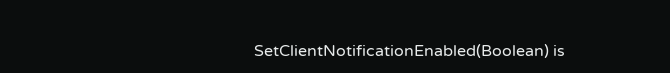SetClientNotificationEnabled(Boolean) is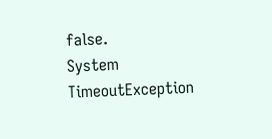false.
System TimeoutException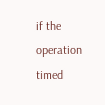if the operation timed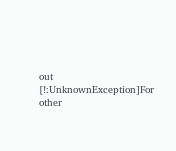out
[!:UnknownException]For other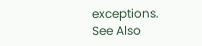exceptions.
See Also